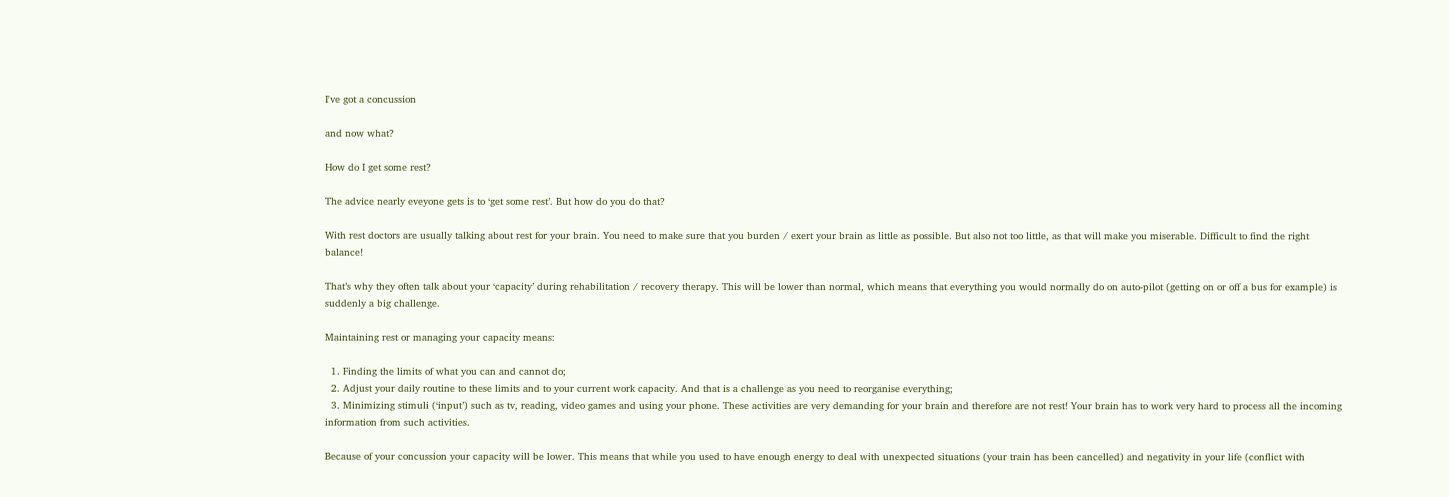I've got a concussion

and now what?

How do I get some rest?

The advice nearly eveyone gets is to ‘get some rest’. But how do you do that?

With rest doctors are usually talking about rest for your brain. You need to make sure that you burden / exert your brain as little as possible. But also not too little, as that will make you miserable. Difficult to find the right balance!

That’s why they often talk about your ‘capacity’ during rehabilitation / recovery therapy. This will be lower than normal, which means that everything you would normally do on auto-pilot (getting on or off a bus for example) is suddenly a big challenge.

Maintaining rest or managing your capacity means:

  1. Finding the limits of what you can and cannot do;
  2. Adjust your daily routine to these limits and to your current work capacity. And that is a challenge as you need to reorganise everything;
  3. Minimizing stimuli (‘input’) such as tv, reading, video games and using your phone. These activities are very demanding for your brain and therefore are not rest! Your brain has to work very hard to process all the incoming information from such activities.

Because of your concussion your capacity will be lower. This means that while you used to have enough energy to deal with unexpected situations (your train has been cancelled) and negativity in your life (conflict with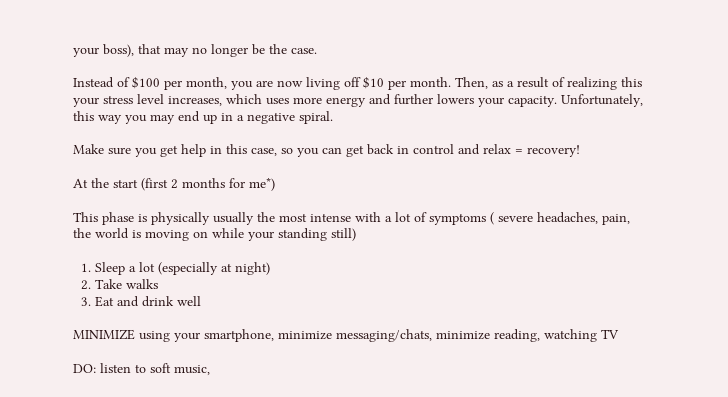your boss), that may no longer be the case.

Instead of $100 per month, you are now living off $10 per month. Then, as a result of realizing this your stress level increases, which uses more energy and further lowers your capacity. Unfortunately, this way you may end up in a negative spiral.

Make sure you get help in this case, so you can get back in control and relax = recovery!

At the start (first 2 months for me*)

This phase is physically usually the most intense with a lot of symptoms ( severe headaches, pain, the world is moving on while your standing still)

  1. Sleep a lot (especially at night)
  2. Take walks
  3. Eat and drink well

MINIMIZE using your smartphone, minimize messaging/chats, minimize reading, watching TV

DO: listen to soft music,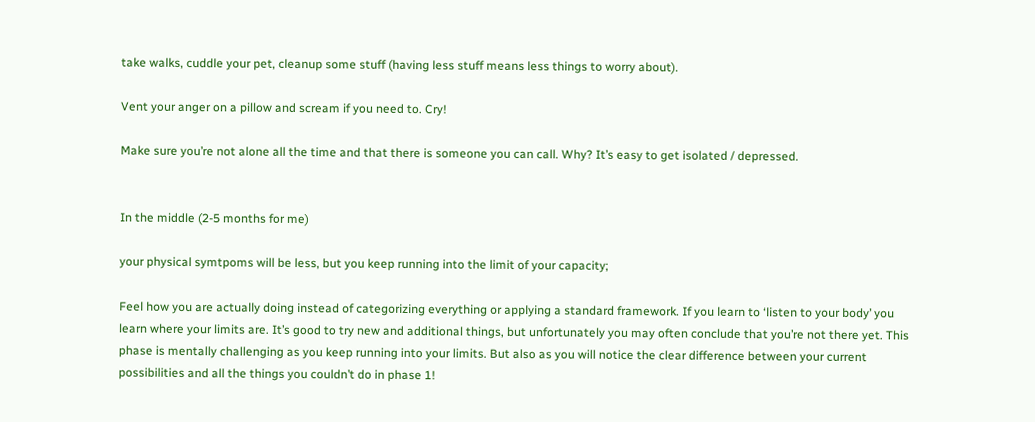take walks, cuddle your pet, cleanup some stuff (having less stuff means less things to worry about).

Vent your anger on a pillow and scream if you need to. Cry!

Make sure you’re not alone all the time and that there is someone you can call. Why? It’s easy to get isolated / depressed.


In the middle (2-5 months for me)

your physical symtpoms will be less, but you keep running into the limit of your capacity;

Feel how you are actually doing instead of categorizing everything or applying a standard framework. If you learn to ‘listen to your body’ you learn where your limits are. It’s good to try new and additional things, but unfortunately you may often conclude that you’re not there yet. This phase is mentally challenging as you keep running into your limits. But also as you will notice the clear difference between your current possibilities and all the things you couldn’t do in phase 1!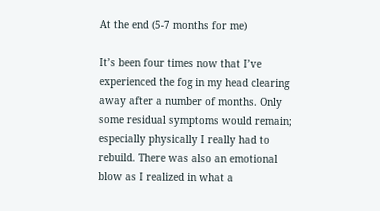At the end (5-7 months for me)

It’s been four times now that I’ve experienced the fog in my head clearing away after a number of months. Only some residual symptoms would remain; especially physically I really had to rebuild. There was also an emotional blow as I realized in what a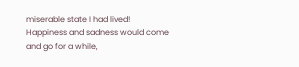miserable state I had lived! Happiness and sadness would come and go for a while,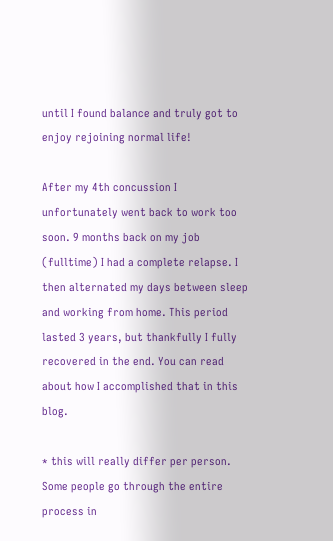until I found balance and truly got to enjoy rejoining normal life!

After my 4th concussion I unfortunately went back to work too soon. 9 months back on my job (fulltime) I had a complete relapse. I then alternated my days between sleep and working from home. This period lasted 3 years, but thankfully I fully recovered in the end. You can read about how I accomplished that in this blog.

* this will really differ per person. Some people go through the entire process in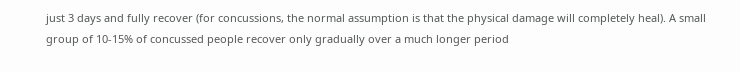just 3 days and fully recover (for concussions, the normal assumption is that the physical damage will completely heal). A small group of 10-15% of concussed people recover only gradually over a much longer period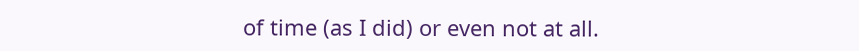of time (as I did) or even not at all.